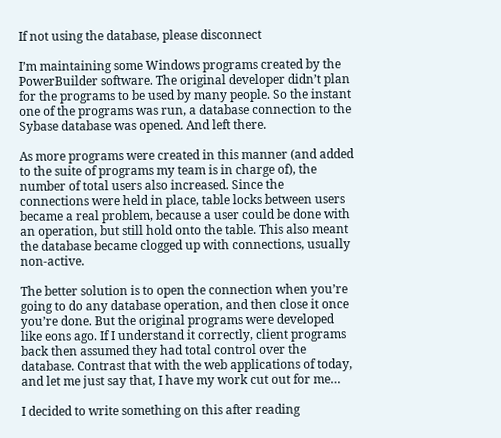If not using the database, please disconnect

I’m maintaining some Windows programs created by the PowerBuilder software. The original developer didn’t plan for the programs to be used by many people. So the instant one of the programs was run, a database connection to the Sybase database was opened. And left there.

As more programs were created in this manner (and added to the suite of programs my team is in charge of), the number of total users also increased. Since the connections were held in place, table locks between users became a real problem, because a user could be done with an operation, but still hold onto the table. This also meant the database became clogged up with connections, usually non-active.

The better solution is to open the connection when you’re going to do any database operation, and then close it once you’re done. But the original programs were developed like eons ago. If I understand it correctly, client programs back then assumed they had total control over the database. Contrast that with the web applications of today, and let me just say that, I have my work cut out for me…

I decided to write something on this after reading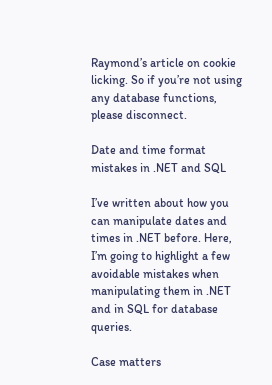Raymond’s article on cookie licking. So if you’re not using any database functions, please disconnect.

Date and time format mistakes in .NET and SQL

I’ve written about how you can manipulate dates and times in .NET before. Here, I’m going to highlight a few avoidable mistakes when manipulating them in .NET and in SQL for database queries.

Case matters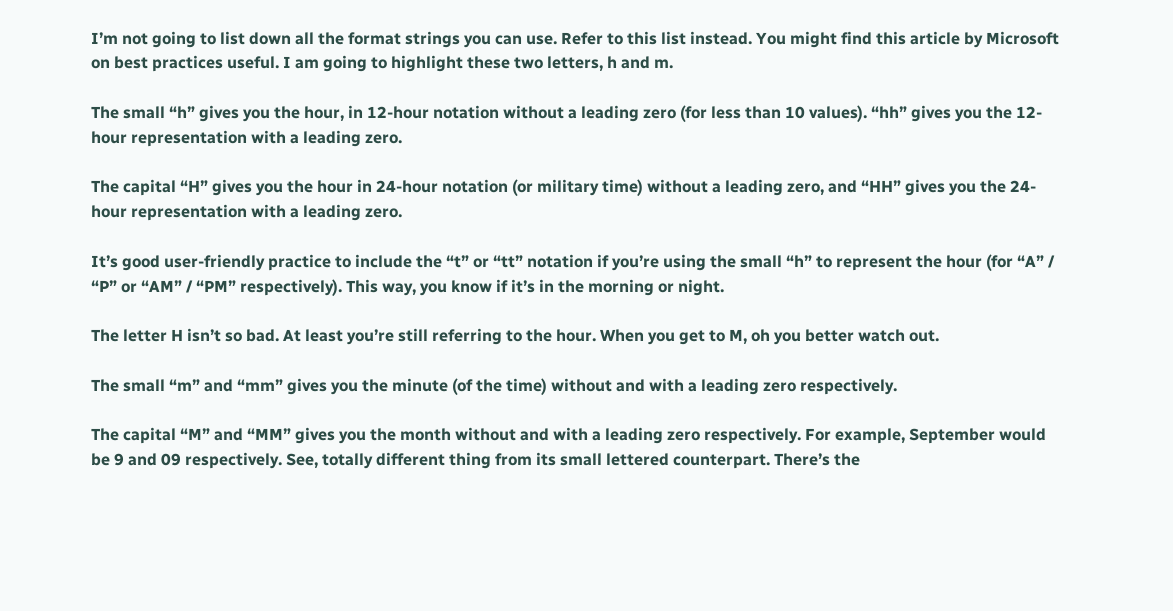I’m not going to list down all the format strings you can use. Refer to this list instead. You might find this article by Microsoft on best practices useful. I am going to highlight these two letters, h and m.

The small “h” gives you the hour, in 12-hour notation without a leading zero (for less than 10 values). “hh” gives you the 12-hour representation with a leading zero.

The capital “H” gives you the hour in 24-hour notation (or military time) without a leading zero, and “HH” gives you the 24-hour representation with a leading zero.

It’s good user-friendly practice to include the “t” or “tt” notation if you’re using the small “h” to represent the hour (for “A” / “P” or “AM” / “PM” respectively). This way, you know if it’s in the morning or night.

The letter H isn’t so bad. At least you’re still referring to the hour. When you get to M, oh you better watch out.

The small “m” and “mm” gives you the minute (of the time) without and with a leading zero respectively.

The capital “M” and “MM” gives you the month without and with a leading zero respectively. For example, September would be 9 and 09 respectively. See, totally different thing from its small lettered counterpart. There’s the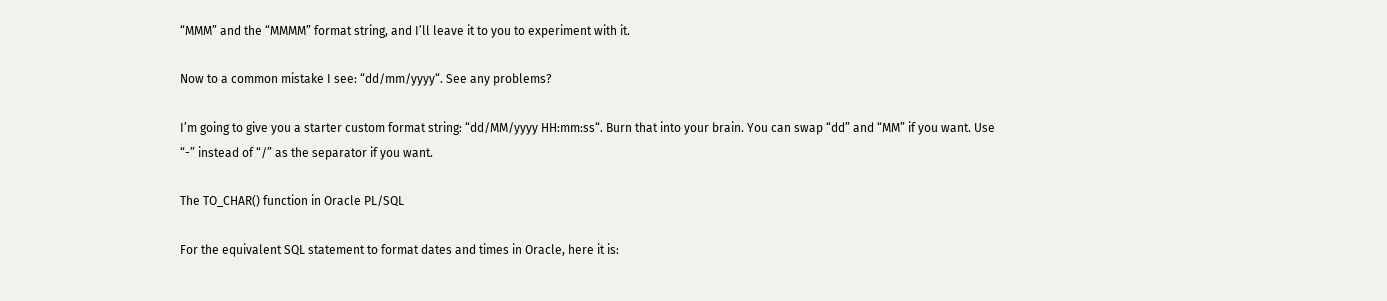“MMM” and the “MMMM” format string, and I’ll leave it to you to experiment with it.

Now to a common mistake I see: “dd/mm/yyyy“. See any problems?

I’m going to give you a starter custom format string: “dd/MM/yyyy HH:mm:ss“. Burn that into your brain. You can swap “dd” and “MM” if you want. Use “-” instead of “/” as the separator if you want.

The TO_CHAR() function in Oracle PL/SQL

For the equivalent SQL statement to format dates and times in Oracle, here it is: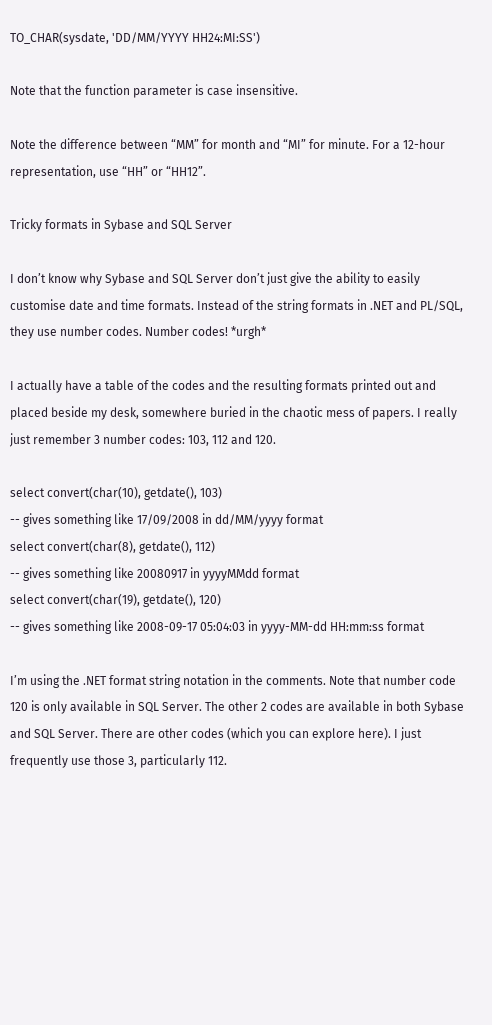TO_CHAR(sysdate, 'DD/MM/YYYY HH24:MI:SS')

Note that the function parameter is case insensitive.

Note the difference between “MM” for month and “MI” for minute. For a 12-hour representation, use “HH” or “HH12”.

Tricky formats in Sybase and SQL Server

I don’t know why Sybase and SQL Server don’t just give the ability to easily customise date and time formats. Instead of the string formats in .NET and PL/SQL, they use number codes. Number codes! *urgh*

I actually have a table of the codes and the resulting formats printed out and placed beside my desk, somewhere buried in the chaotic mess of papers. I really just remember 3 number codes: 103, 112 and 120.

select convert(char(10), getdate(), 103)
-- gives something like 17/09/2008 in dd/MM/yyyy format
select convert(char(8), getdate(), 112)
-- gives something like 20080917 in yyyyMMdd format
select convert(char(19), getdate(), 120)
-- gives something like 2008-09-17 05:04:03 in yyyy-MM-dd HH:mm:ss format

I’m using the .NET format string notation in the comments. Note that number code 120 is only available in SQL Server. The other 2 codes are available in both Sybase and SQL Server. There are other codes (which you can explore here). I just frequently use those 3, particularly 112.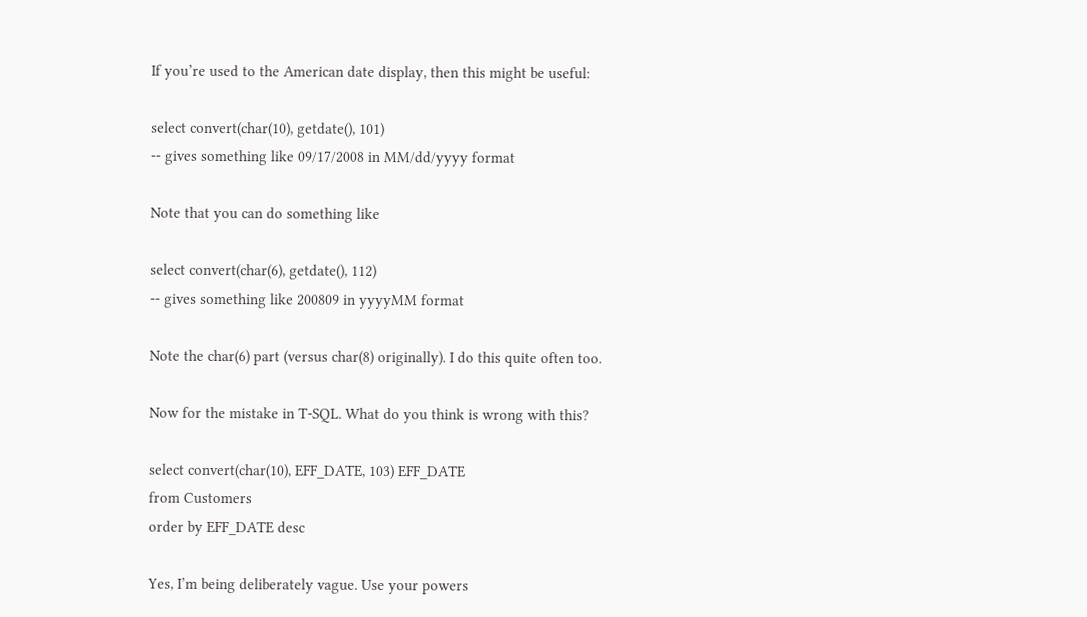If you’re used to the American date display, then this might be useful:

select convert(char(10), getdate(), 101)
-- gives something like 09/17/2008 in MM/dd/yyyy format

Note that you can do something like

select convert(char(6), getdate(), 112)
-- gives something like 200809 in yyyyMM format

Note the char(6) part (versus char(8) originally). I do this quite often too.

Now for the mistake in T-SQL. What do you think is wrong with this?

select convert(char(10), EFF_DATE, 103) EFF_DATE
from Customers
order by EFF_DATE desc

Yes, I’m being deliberately vague. Use your powers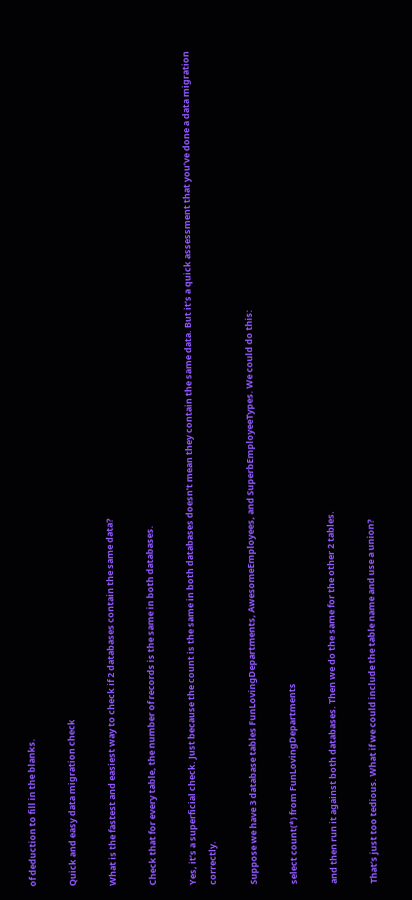of deduction to fill in the blanks.

Quick and easy data migration check

What is the fastest and easiest way to check if 2 databases contain the same data?

Check that for every table, the number of records is the same in both databases.

Yes, it’s a superficial check. Just because the count is the same in both databases doesn’t mean they contain the same data. But it’s a quick assessment that you’ve done a data migration correctly.

Suppose we have 3 database tables FunLovingDepartments, AwesomeEmployees, and SuperbEmployeeTypes. We could do this:

select count(*) from FunLovingDepartments

and then run it against both databases. Then we do the same for the other 2 tables.

That’s just too tedious. What if we could include the table name and use a union?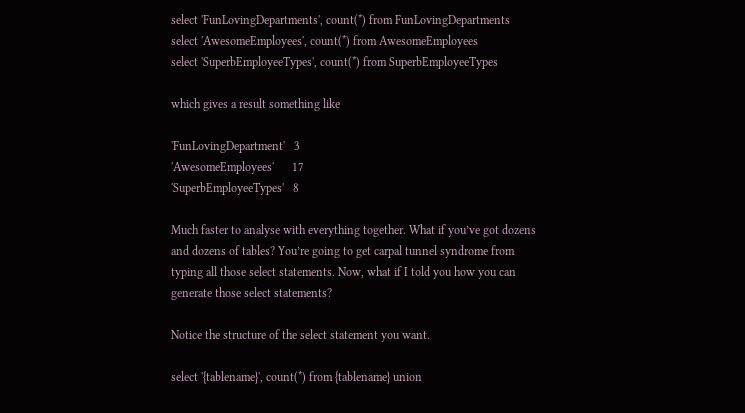select 'FunLovingDepartments', count(*) from FunLovingDepartments
select 'AwesomeEmployees', count(*) from AwesomeEmployees
select 'SuperbEmployeeTypes', count(*) from SuperbEmployeeTypes

which gives a result something like

'FunLovingDepartment'   3
'AwesomeEmployees'      17
'SuperbEmployeeTypes'   8

Much faster to analyse with everything together. What if you’ve got dozens and dozens of tables? You’re going to get carpal tunnel syndrome from typing all those select statements. Now, what if I told you how you can generate those select statements?

Notice the structure of the select statement you want.

select '{tablename}', count(*) from {tablename} union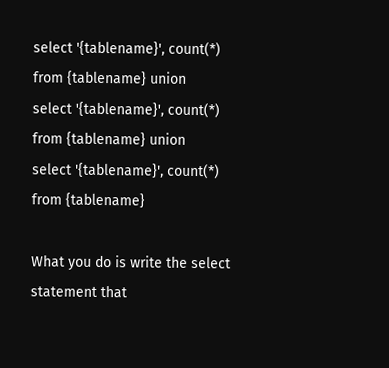select '{tablename}', count(*) from {tablename} union
select '{tablename}', count(*) from {tablename} union
select '{tablename}', count(*) from {tablename}

What you do is write the select statement that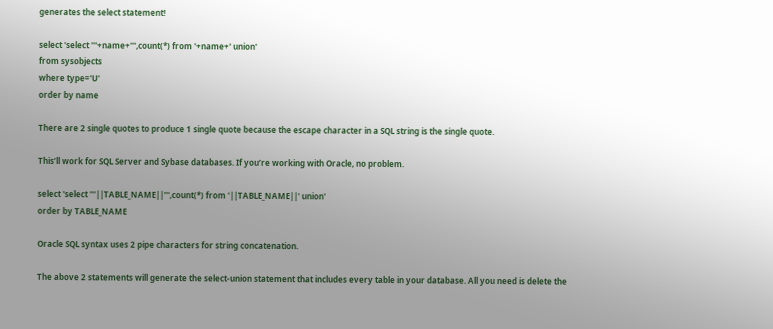generates the select statement!

select 'select '''+name+''',count(*) from '+name+' union'
from sysobjects
where type='U'
order by name

There are 2 single quotes to produce 1 single quote because the escape character in a SQL string is the single quote.

This’ll work for SQL Server and Sybase databases. If you’re working with Oracle, no problem.

select 'select '''||TABLE_NAME||''',count(*) from '||TABLE_NAME||' union'
order by TABLE_NAME

Oracle SQL syntax uses 2 pipe characters for string concatenation.

The above 2 statements will generate the select-union statement that includes every table in your database. All you need is delete the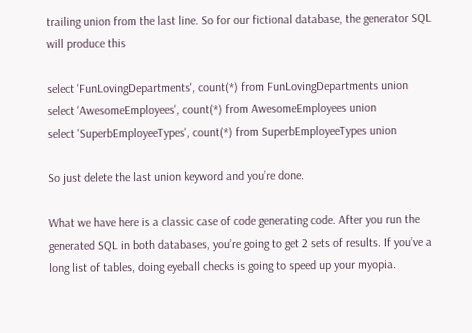trailing union from the last line. So for our fictional database, the generator SQL will produce this

select 'FunLovingDepartments', count(*) from FunLovingDepartments union
select 'AwesomeEmployees', count(*) from AwesomeEmployees union
select 'SuperbEmployeeTypes', count(*) from SuperbEmployeeTypes union

So just delete the last union keyword and you’re done.

What we have here is a classic case of code generating code. After you run the generated SQL in both databases, you’re going to get 2 sets of results. If you’ve a long list of tables, doing eyeball checks is going to speed up your myopia.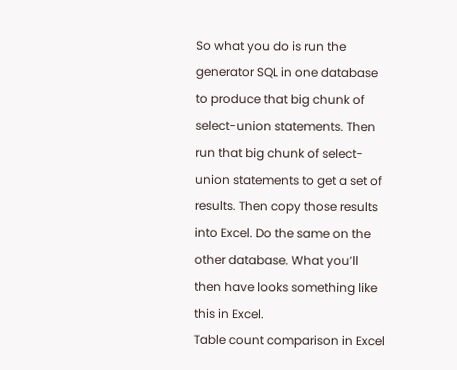So what you do is run the generator SQL in one database to produce that big chunk of select-union statements. Then run that big chunk of select-union statements to get a set of results. Then copy those results into Excel. Do the same on the other database. What you’ll then have looks something like this in Excel.
Table count comparison in Excel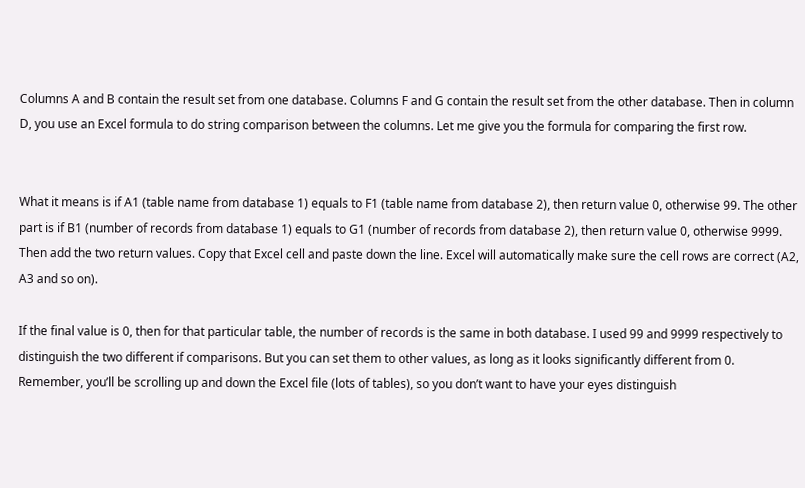Columns A and B contain the result set from one database. Columns F and G contain the result set from the other database. Then in column D, you use an Excel formula to do string comparison between the columns. Let me give you the formula for comparing the first row.


What it means is if A1 (table name from database 1) equals to F1 (table name from database 2), then return value 0, otherwise 99. The other part is if B1 (number of records from database 1) equals to G1 (number of records from database 2), then return value 0, otherwise 9999. Then add the two return values. Copy that Excel cell and paste down the line. Excel will automatically make sure the cell rows are correct (A2, A3 and so on).

If the final value is 0, then for that particular table, the number of records is the same in both database. I used 99 and 9999 respectively to distinguish the two different if comparisons. But you can set them to other values, as long as it looks significantly different from 0. Remember, you’ll be scrolling up and down the Excel file (lots of tables), so you don’t want to have your eyes distinguish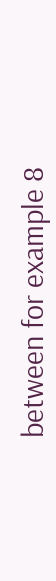between for example 8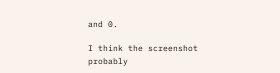and 0.

I think the screenshot probably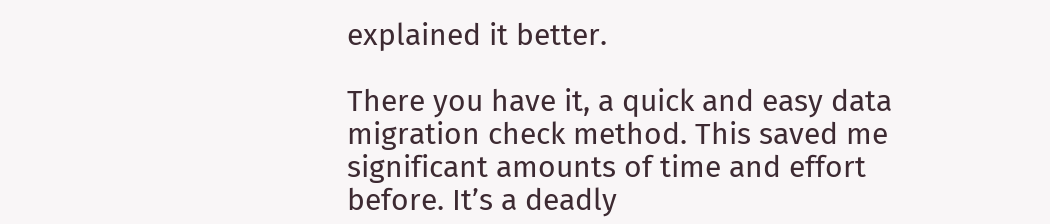explained it better.

There you have it, a quick and easy data migration check method. This saved me significant amounts of time and effort before. It’s a deadly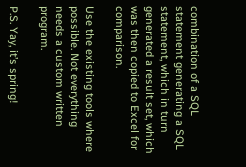combination of a SQL statement generating a SQL statement, which in turn generated a result set, which was then copied to Excel for comparison.

Use the existing tools where possible. Not everything needs a custom written program.

P.S. Yay, it’s spring!